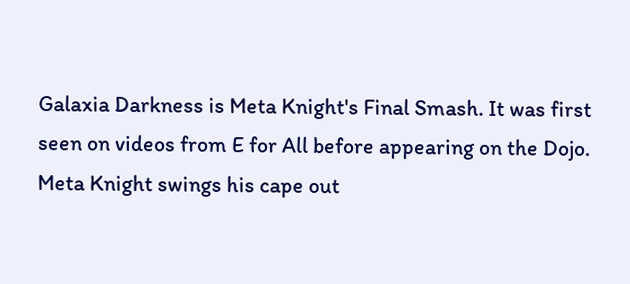Galaxia Darkness is Meta Knight's Final Smash. It was first seen on videos from E for All before appearing on the Dojo. Meta Knight swings his cape out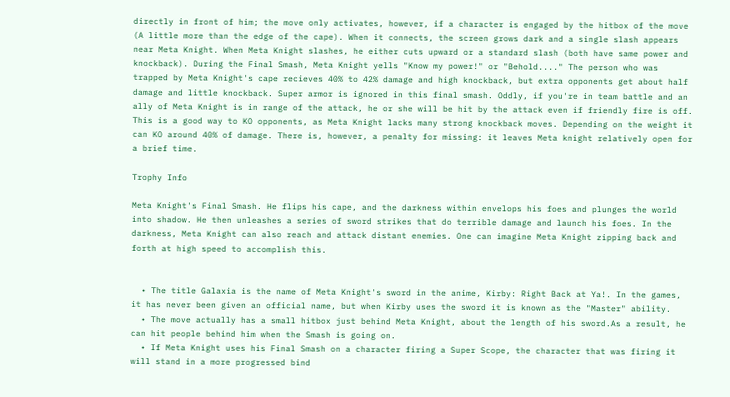directly in front of him; the move only activates, however, if a character is engaged by the hitbox of the move (A little more than the edge of the cape). When it connects, the screen grows dark and a single slash appears near Meta Knight. When Meta Knight slashes, he either cuts upward or a standard slash (both have same power and knockback). During the Final Smash, Meta Knight yells "Know my power!" or "Behold...." The person who was trapped by Meta Knight's cape recieves 40% to 42% damage and high knockback, but extra opponents get about half damage and little knockback. Super armor is ignored in this final smash. Oddly, if you're in team battle and an ally of Meta Knight is in range of the attack, he or she will be hit by the attack even if friendly fire is off. This is a good way to KO opponents, as Meta Knight lacks many strong knockback moves. Depending on the weight it can KO around 40% of damage. There is, however, a penalty for missing: it leaves Meta knight relatively open for a brief time.

Trophy Info

Meta Knight's Final Smash. He flips his cape, and the darkness within envelops his foes and plunges the world into shadow. He then unleashes a series of sword strikes that do terrible damage and launch his foes. In the darkness, Meta Knight can also reach and attack distant enemies. One can imagine Meta Knight zipping back and forth at high speed to accomplish this.


  • The title Galaxia is the name of Meta Knight's sword in the anime, Kirby: Right Back at Ya!. In the games, it has never been given an official name, but when Kirby uses the sword it is known as the "Master" ability.
  • The move actually has a small hitbox just behind Meta Knight, about the length of his sword.As a result, he can hit people behind him when the Smash is going on.
  • If Meta Knight uses his Final Smash on a character firing a Super Scope, the character that was firing it will stand in a more progressed bind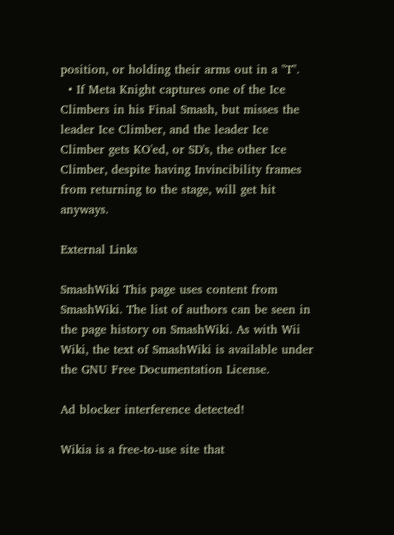position, or holding their arms out in a "T".
  • If Meta Knight captures one of the Ice Climbers in his Final Smash, but misses the leader Ice Climber, and the leader Ice Climber gets KO'ed, or SD's, the other Ice Climber, despite having Invincibility frames from returning to the stage, will get hit anyways.

External Links

SmashWiki This page uses content from SmashWiki. The list of authors can be seen in the page history on SmashWiki. As with Wii Wiki, the text of SmashWiki is available under the GNU Free Documentation License.

Ad blocker interference detected!

Wikia is a free-to-use site that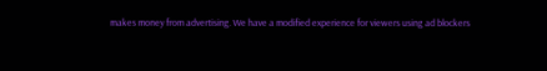makes money from advertising. We have a modified experience for viewers using ad blockers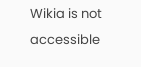Wikia is not accessible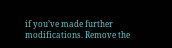if you’ve made further modifications. Remove the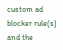custom ad blocker rule(s) and the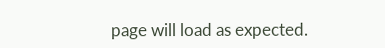page will load as expected.